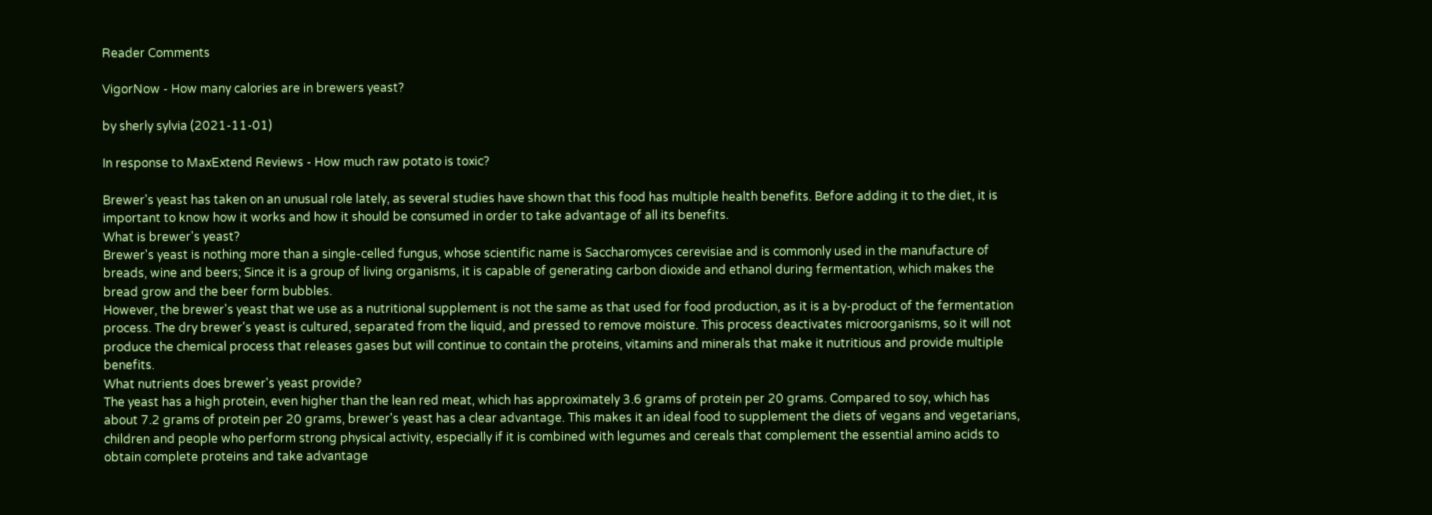Reader Comments

VigorNow - How many calories are in brewers yeast?

by sherly sylvia (2021-11-01)

In response to MaxExtend Reviews - How much raw potato is toxic?

Brewer's yeast has taken on an unusual role lately, as several studies have shown that this food has multiple health benefits. Before adding it to the diet, it is important to know how it works and how it should be consumed in order to take advantage of all its benefits.
What is brewer's yeast?
Brewer's yeast is nothing more than a single-celled fungus, whose scientific name is Saccharomyces cerevisiae and is commonly used in the manufacture of breads, wine and beers; Since it is a group of living organisms, it is capable of generating carbon dioxide and ethanol during fermentation, which makes the bread grow and the beer form bubbles.
However, the brewer's yeast that we use as a nutritional supplement is not the same as that used for food production, as it is a by-product of the fermentation process. The dry brewer's yeast is cultured, separated from the liquid, and pressed to remove moisture. This process deactivates microorganisms, so it will not produce the chemical process that releases gases but will continue to contain the proteins, vitamins and minerals that make it nutritious and provide multiple benefits.
What nutrients does brewer's yeast provide?
The yeast has a high protein, even higher than the lean red meat, which has approximately 3.6 grams of protein per 20 grams. Compared to soy, which has about 7.2 grams of protein per 20 grams, brewer's yeast has a clear advantage. This makes it an ideal food to supplement the diets of vegans and vegetarians, children and people who perform strong physical activity, especially if it is combined with legumes and cereals that complement the essential amino acids to obtain complete proteins and take advantage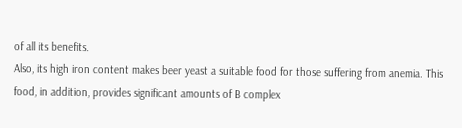of all its benefits.
Also, its high iron content makes beer yeast a suitable food for those suffering from anemia. This food, in addition, provides significant amounts of B complex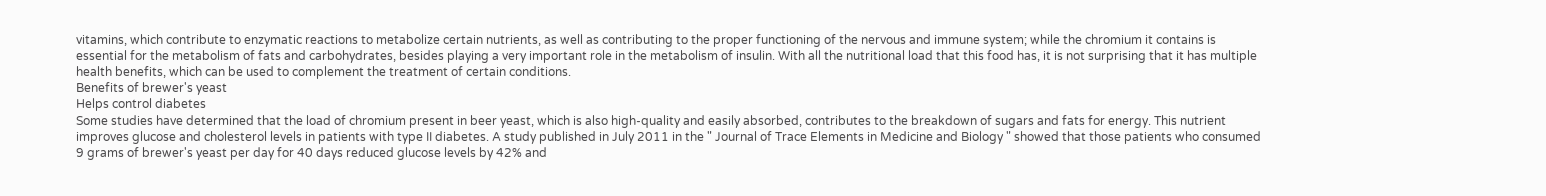vitamins, which contribute to enzymatic reactions to metabolize certain nutrients, as well as contributing to the proper functioning of the nervous and immune system; while the chromium it contains is essential for the metabolism of fats and carbohydrates, besides playing a very important role in the metabolism of insulin. With all the nutritional load that this food has, it is not surprising that it has multiple health benefits, which can be used to complement the treatment of certain conditions.
Benefits of brewer's yeast
Helps control diabetes
Some studies have determined that the load of chromium present in beer yeast, which is also high-quality and easily absorbed, contributes to the breakdown of sugars and fats for energy. This nutrient improves glucose and cholesterol levels in patients with type II diabetes. A study published in July 2011 in the " Journal of Trace Elements in Medicine and Biology " showed that those patients who consumed 9 grams of brewer's yeast per day for 40 days reduced glucose levels by 42% and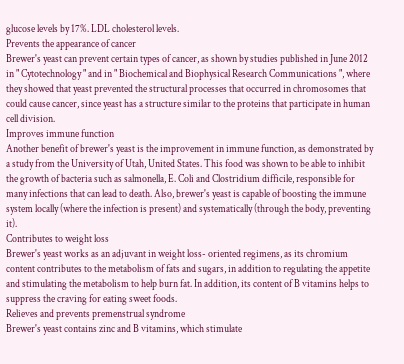glucose levels by 17%. LDL cholesterol levels.
Prevents the appearance of cancer
Brewer's yeast can prevent certain types of cancer, as shown by studies published in June 2012 in " Cytotechnology " and in " Biochemical and Biophysical Research Communications ", where they showed that yeast prevented the structural processes that occurred in chromosomes that could cause cancer, since yeast has a structure similar to the proteins that participate in human cell division.
Improves immune function
Another benefit of brewer's yeast is the improvement in immune function, as demonstrated by a study from the University of Utah, United States. This food was shown to be able to inhibit the growth of bacteria such as salmonella, E. Coli and Clostridium difficile, responsible for many infections that can lead to death. Also, brewer's yeast is capable of boosting the immune system locally (where the infection is present) and systematically (through the body, preventing it).
Contributes to weight loss
Brewer's yeast works as an adjuvant in weight loss- oriented regimens, as its chromium content contributes to the metabolism of fats and sugars, in addition to regulating the appetite and stimulating the metabolism to help burn fat. In addition, its content of B vitamins helps to suppress the craving for eating sweet foods.
Relieves and prevents premenstrual syndrome
Brewer's yeast contains zinc and B vitamins, which stimulate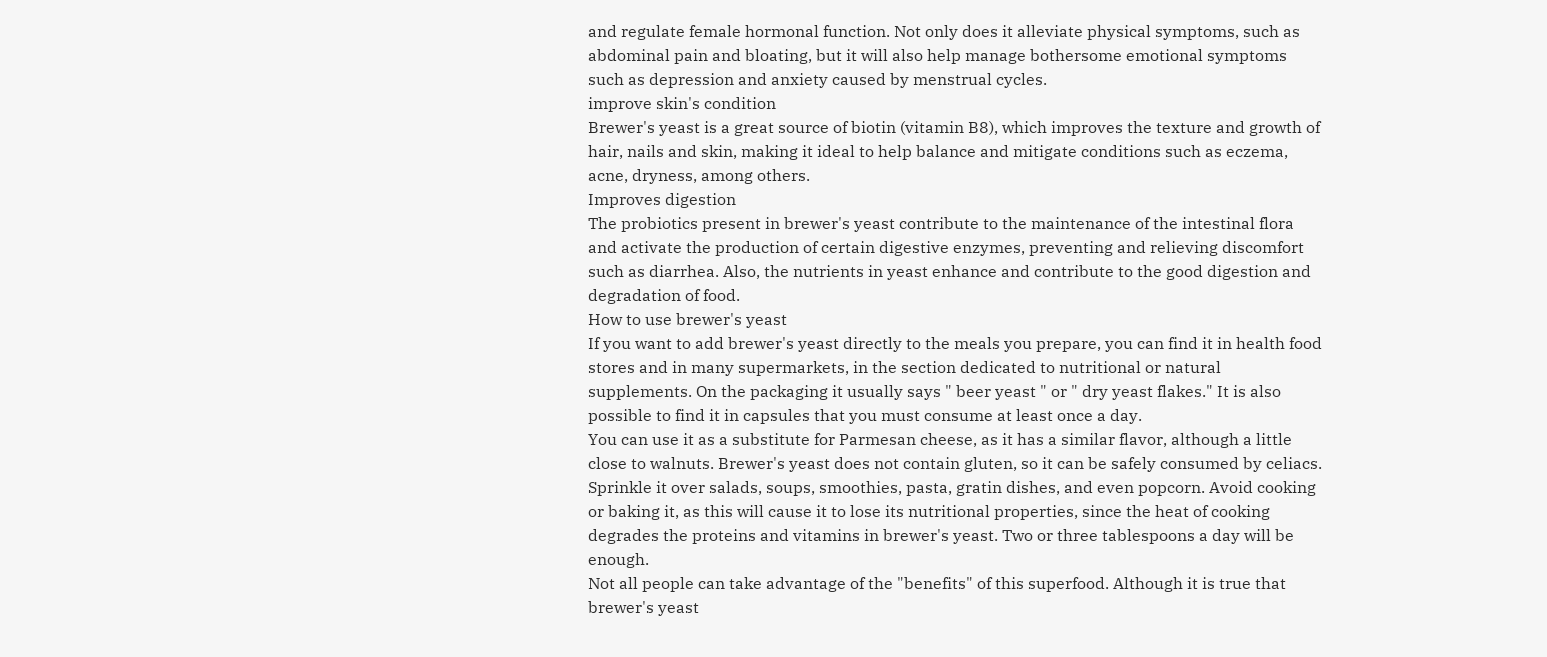and regulate female hormonal function. Not only does it alleviate physical symptoms, such as abdominal pain and bloating, but it will also help manage bothersome emotional symptoms such as depression and anxiety caused by menstrual cycles.
improve skin's condition
Brewer's yeast is a great source of biotin (vitamin B8), which improves the texture and growth of hair, nails and skin, making it ideal to help balance and mitigate conditions such as eczema, acne, dryness, among others.
Improves digestion
The probiotics present in brewer's yeast contribute to the maintenance of the intestinal flora and activate the production of certain digestive enzymes, preventing and relieving discomfort such as diarrhea. Also, the nutrients in yeast enhance and contribute to the good digestion and degradation of food.
How to use brewer's yeast
If you want to add brewer's yeast directly to the meals you prepare, you can find it in health food stores and in many supermarkets, in the section dedicated to nutritional or natural supplements. On the packaging it usually says " beer yeast " or " dry yeast flakes." It is also possible to find it in capsules that you must consume at least once a day.
You can use it as a substitute for Parmesan cheese, as it has a similar flavor, although a little close to walnuts. Brewer's yeast does not contain gluten, so it can be safely consumed by celiacs. Sprinkle it over salads, soups, smoothies, pasta, gratin dishes, and even popcorn. Avoid cooking or baking it, as this will cause it to lose its nutritional properties, since the heat of cooking degrades the proteins and vitamins in brewer's yeast. Two or three tablespoons a day will be enough.
Not all people can take advantage of the "benefits" of this superfood. Although it is true that brewer's yeast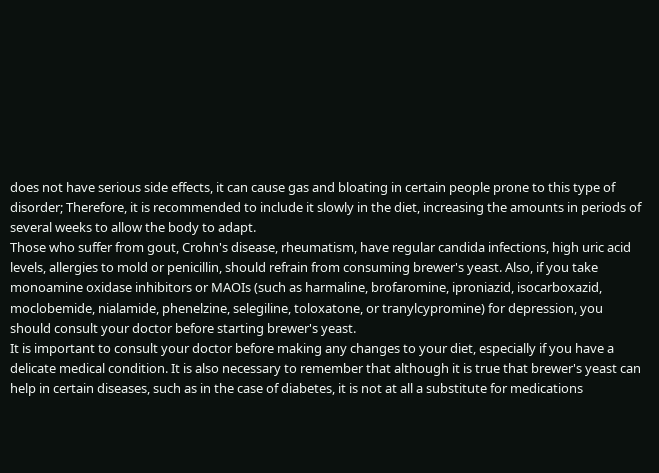does not have serious side effects, it can cause gas and bloating in certain people prone to this type of disorder; Therefore, it is recommended to include it slowly in the diet, increasing the amounts in periods of several weeks to allow the body to adapt.
Those who suffer from gout, Crohn's disease, rheumatism, have regular candida infections, high uric acid levels, allergies to mold or penicillin, should refrain from consuming brewer's yeast. Also, if you take monoamine oxidase inhibitors or MAOIs (such as harmaline, brofaromine, iproniazid, isocarboxazid, moclobemide, nialamide, phenelzine, selegiline, toloxatone, or tranylcypromine) for depression, you should consult your doctor before starting brewer's yeast.
It is important to consult your doctor before making any changes to your diet, especially if you have a delicate medical condition. It is also necessary to remember that although it is true that brewer's yeast can help in certain diseases, such as in the case of diabetes, it is not at all a substitute for medications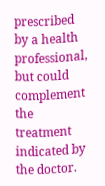prescribed by a health professional, but could complement the treatment indicated by the doctor.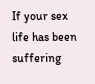If your sex life has been suffering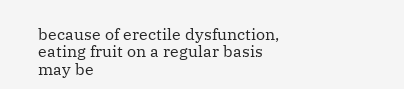because of erectile dysfunction, eating fruit on a regular basis may be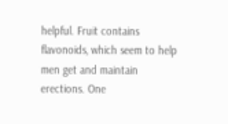helpful. Fruit contains flavonoids, which seem to help men get and maintain erections. One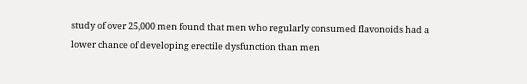study of over 25,000 men found that men who regularly consumed flavonoids had a lower chance of developing erectile dysfunction than men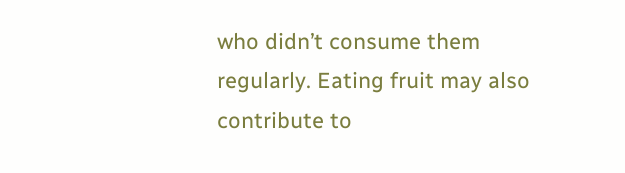who didn’t consume them regularly. Eating fruit may also contribute to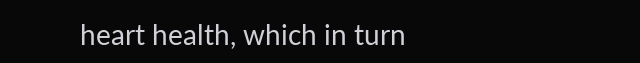heart health, which in turn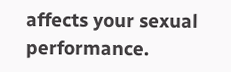affects your sexual performance.